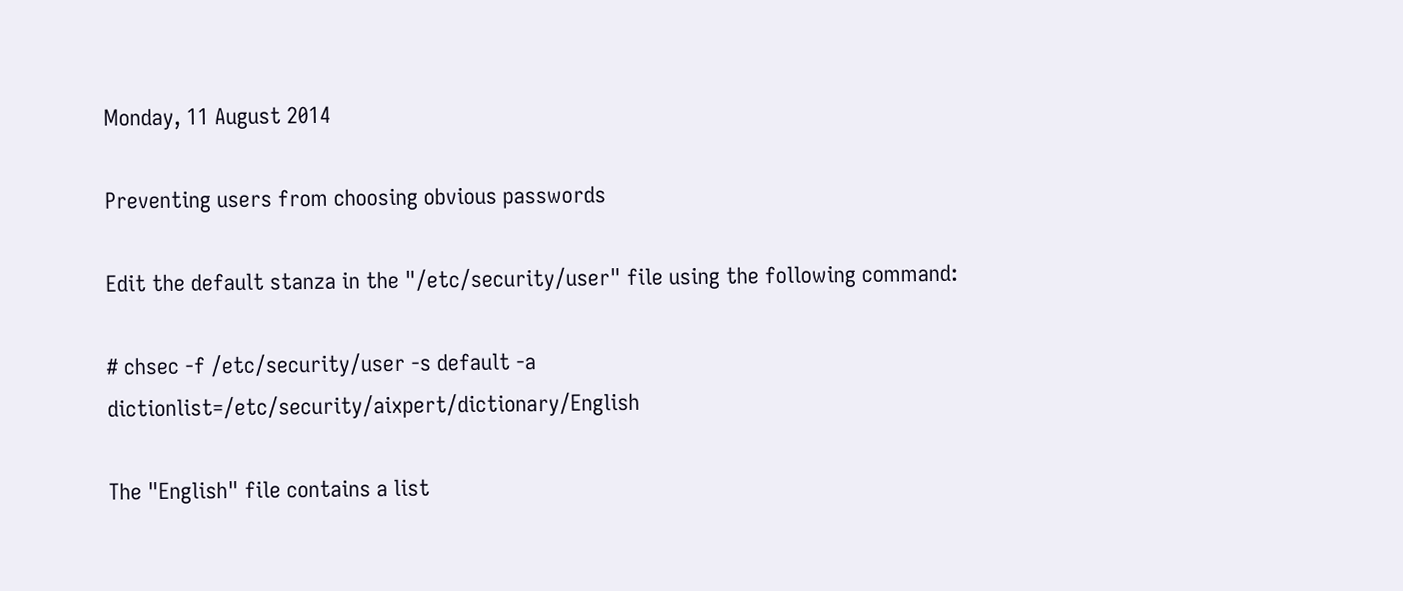Monday, 11 August 2014

Preventing users from choosing obvious passwords

Edit the default stanza in the "/etc/security/user" file using the following command:

# chsec -f /etc/security/user -s default -a dictionlist=/etc/security/aixpert/dictionary/English

The "English" file contains a list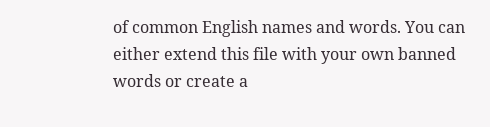of common English names and words. You can either extend this file with your own banned words or create a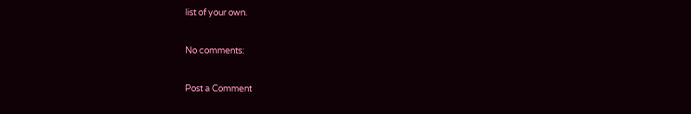list of your own.

No comments:

Post a Comment